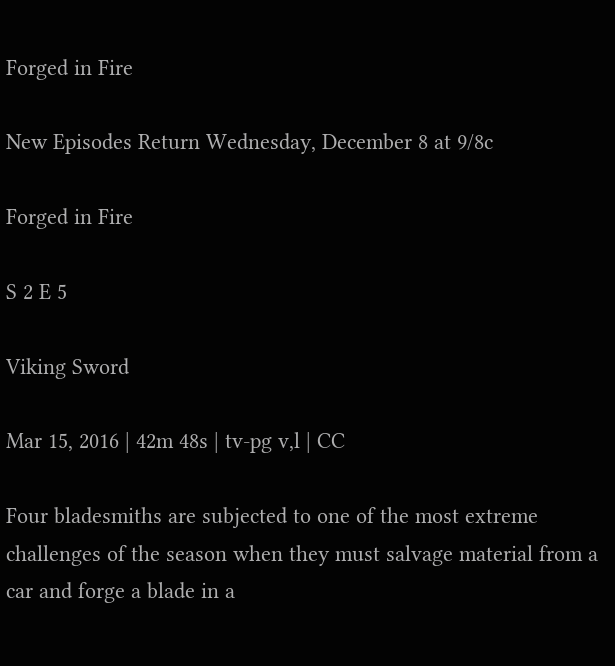Forged in Fire

New Episodes Return Wednesday, December 8 at 9/8c

Forged in Fire

S 2 E 5

Viking Sword

Mar 15, 2016 | 42m 48s | tv-pg v,l | CC

Four bladesmiths are subjected to one of the most extreme challenges of the season when they must salvage material from a car and forge a blade in a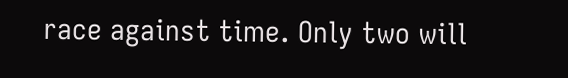race against time. Only two will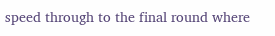speed through to the final round where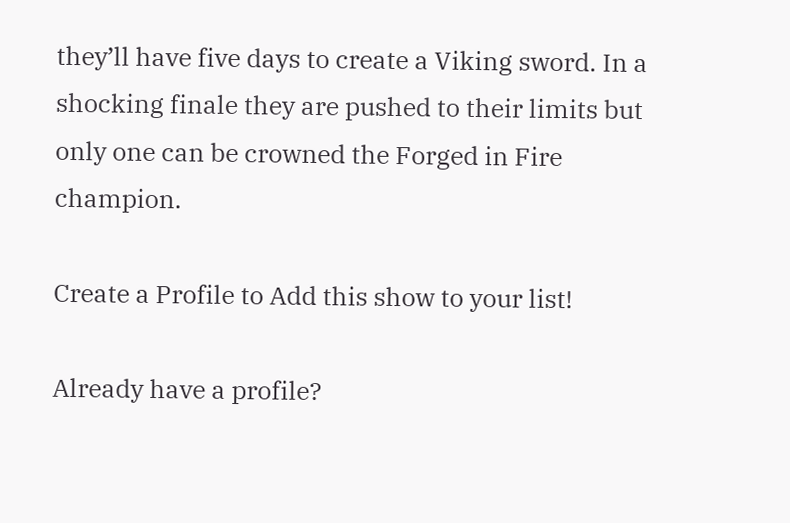they’ll have five days to create a Viking sword. In a shocking finale they are pushed to their limits but only one can be crowned the Forged in Fire champion.

Create a Profile to Add this show to your list!

Already have a profile?